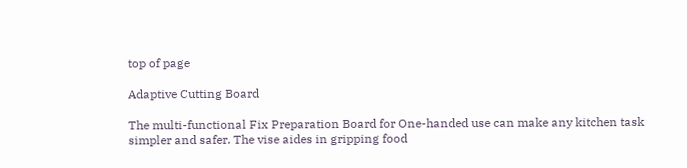top of page

Adaptive Cutting Board

The multi-functional Fix Preparation Board for One-handed use can make any kitchen task simpler and safer. The vise aides in gripping food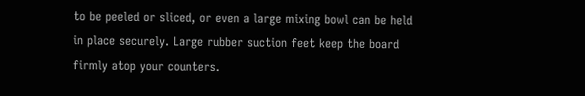to be peeled or sliced, or even a large mixing bowl can be held in place securely. Large rubber suction feet keep the board firmly atop your counters.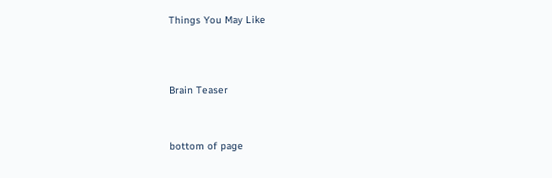Things You May Like




Brain Teaser



bottom of page